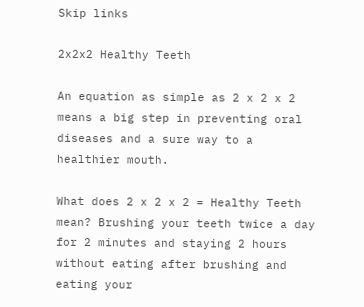Skip links

2x2x2 Healthy Teeth

An equation as simple as 2 x 2 x 2 means a big step in preventing oral diseases and a sure way to a healthier mouth.

What does 2 x 2 x 2 = Healthy Teeth mean? Brushing your teeth twice a day for 2 minutes and staying 2 hours without eating after brushing and eating your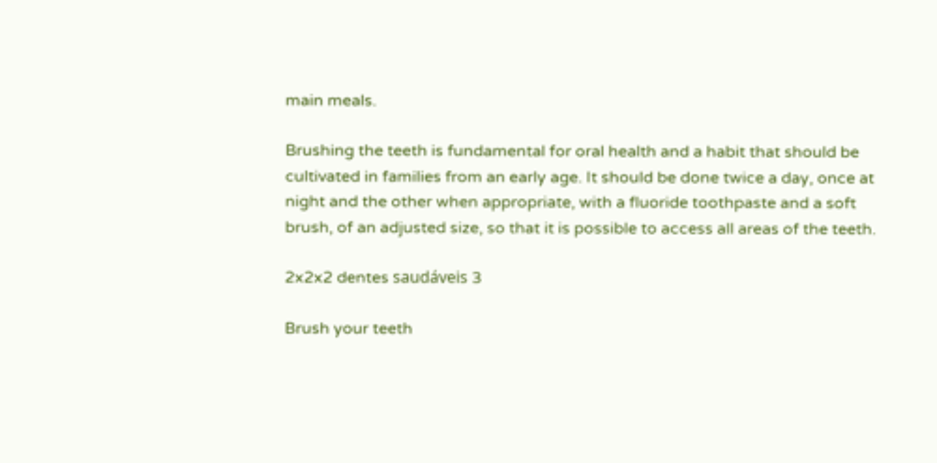main meals.

Brushing the teeth is fundamental for oral health and a habit that should be cultivated in families from an early age. It should be done twice a day, once at night and the other when appropriate, with a fluoride toothpaste and a soft brush, of an adjusted size, so that it is possible to access all areas of the teeth.

2x2x2 dentes saudáveis 3

Brush your teeth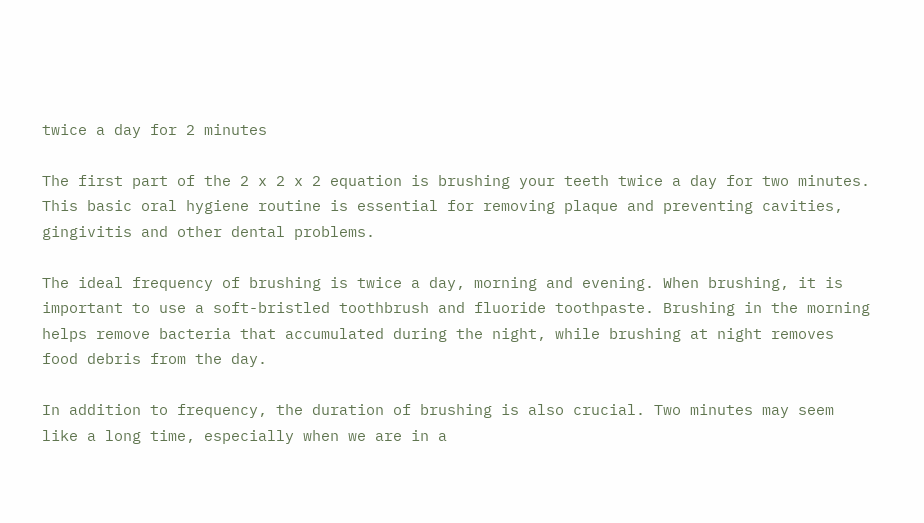twice a day for 2 minutes

The first part of the 2 x 2 x 2 equation is brushing your teeth twice a day for two minutes. This basic oral hygiene routine is essential for removing plaque and preventing cavities, gingivitis and other dental problems.

The ideal frequency of brushing is twice a day, morning and evening. When brushing, it is important to use a soft-bristled toothbrush and fluoride toothpaste. Brushing in the morning helps remove bacteria that accumulated during the night, while brushing at night removes food debris from the day.

In addition to frequency, the duration of brushing is also crucial. Two minutes may seem like a long time, especially when we are in a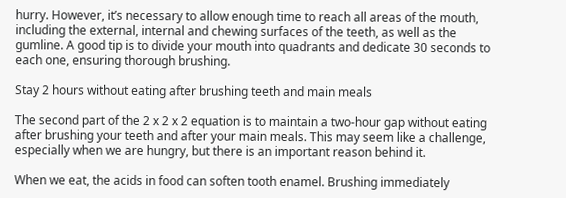hurry. However, it’s necessary to allow enough time to reach all areas of the mouth, including the external, internal and chewing surfaces of the teeth, as well as the gumline. A good tip is to divide your mouth into quadrants and dedicate 30 seconds to each one, ensuring thorough brushing.

Stay 2 hours without eating after brushing teeth and main meals

The second part of the 2 x 2 x 2 equation is to maintain a two-hour gap without eating after brushing your teeth and after your main meals. This may seem like a challenge, especially when we are hungry, but there is an important reason behind it.

When we eat, the acids in food can soften tooth enamel. Brushing immediately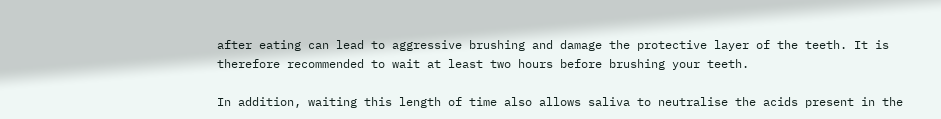after eating can lead to aggressive brushing and damage the protective layer of the teeth. It is therefore recommended to wait at least two hours before brushing your teeth.

In addition, waiting this length of time also allows saliva to neutralise the acids present in the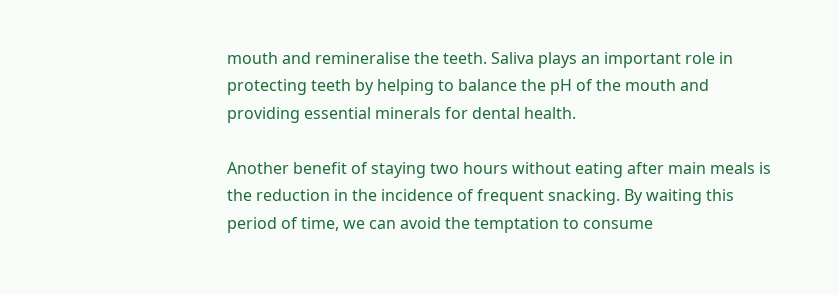mouth and remineralise the teeth. Saliva plays an important role in protecting teeth by helping to balance the pH of the mouth and providing essential minerals for dental health.

Another benefit of staying two hours without eating after main meals is the reduction in the incidence of frequent snacking. By waiting this period of time, we can avoid the temptation to consume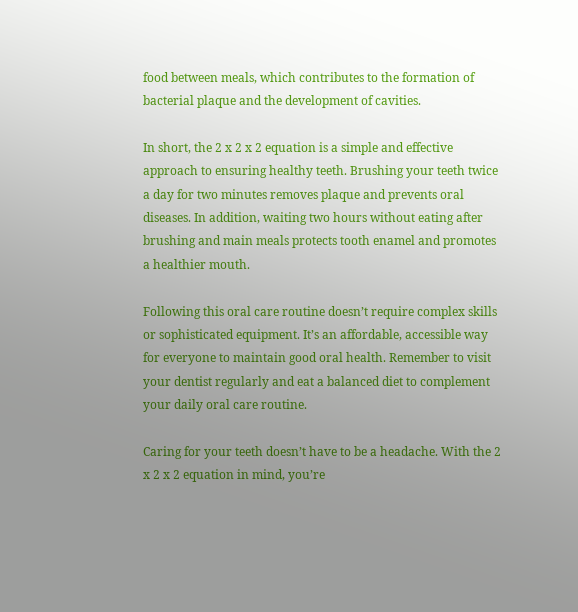food between meals, which contributes to the formation of bacterial plaque and the development of cavities.

In short, the 2 x 2 x 2 equation is a simple and effective approach to ensuring healthy teeth. Brushing your teeth twice a day for two minutes removes plaque and prevents oral diseases. In addition, waiting two hours without eating after brushing and main meals protects tooth enamel and promotes a healthier mouth.

Following this oral care routine doesn’t require complex skills or sophisticated equipment. It’s an affordable, accessible way for everyone to maintain good oral health. Remember to visit your dentist regularly and eat a balanced diet to complement your daily oral care routine.

Caring for your teeth doesn’t have to be a headache. With the 2 x 2 x 2 equation in mind, you’re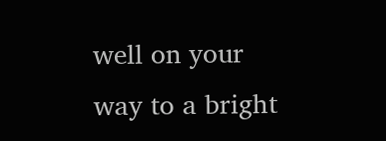well on your way to a bright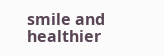smile and healthier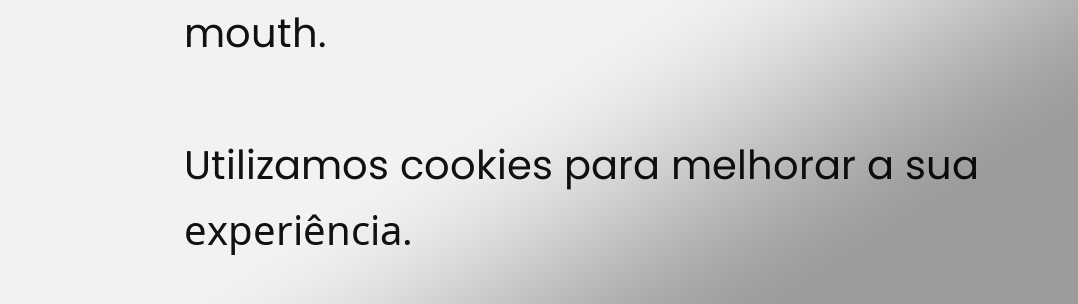mouth.

Utilizamos cookies para melhorar a sua experiência.